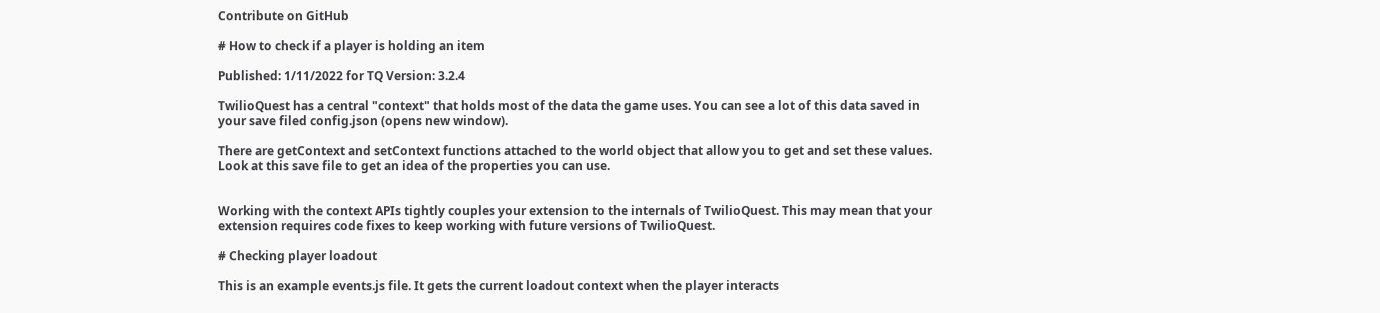Contribute on GitHub

# How to check if a player is holding an item

Published: 1/11/2022 for TQ Version: 3.2.4

TwilioQuest has a central "context" that holds most of the data the game uses. You can see a lot of this data saved in your save filed config.json (opens new window).

There are getContext and setContext functions attached to the world object that allow you to get and set these values. Look at this save file to get an idea of the properties you can use.


Working with the context APIs tightly couples your extension to the internals of TwilioQuest. This may mean that your extension requires code fixes to keep working with future versions of TwilioQuest.

# Checking player loadout

This is an example events.js file. It gets the current loadout context when the player interacts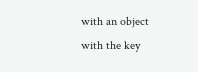with an object with the key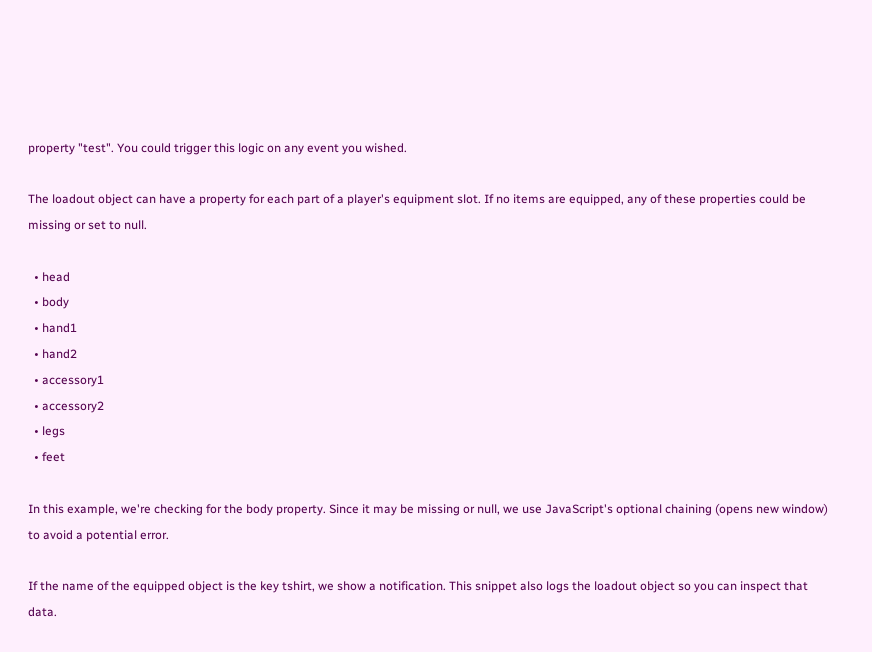property "test". You could trigger this logic on any event you wished.

The loadout object can have a property for each part of a player's equipment slot. If no items are equipped, any of these properties could be missing or set to null.

  • head
  • body
  • hand1
  • hand2
  • accessory1
  • accessory2
  • legs
  • feet

In this example, we're checking for the body property. Since it may be missing or null, we use JavaScript's optional chaining (opens new window) to avoid a potential error.

If the name of the equipped object is the key tshirt, we show a notification. This snippet also logs the loadout object so you can inspect that data.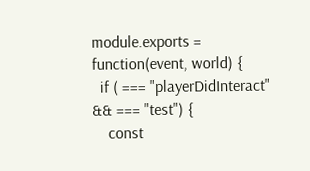module.exports = function(event, world) {
  if ( === "playerDidInteract" && === "test") {
    const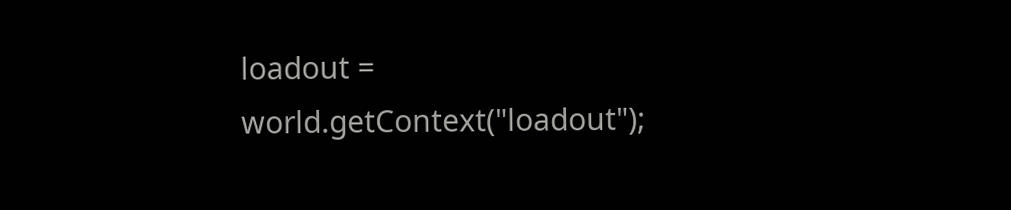loadout = world.getContext("loadout");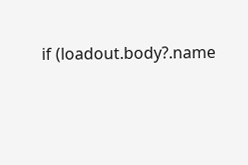if (loadout.body?.name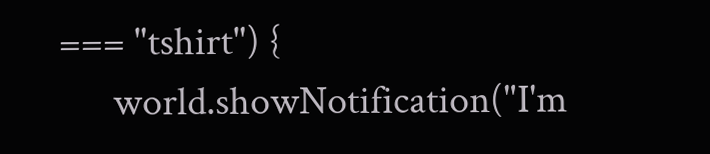=== "tshirt") {
      world.showNotification("I'm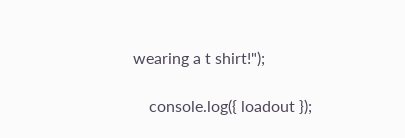wearing a t shirt!");

    console.log({ loadout });